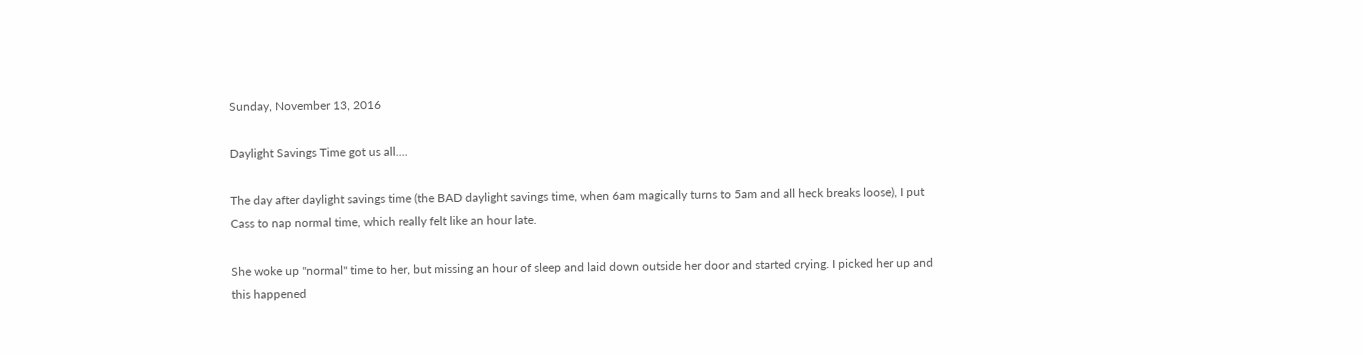Sunday, November 13, 2016

Daylight Savings Time got us all....

The day after daylight savings time (the BAD daylight savings time, when 6am magically turns to 5am and all heck breaks loose), I put Cass to nap normal time, which really felt like an hour late.

She woke up "normal" time to her, but missing an hour of sleep and laid down outside her door and started crying. I picked her up and this happened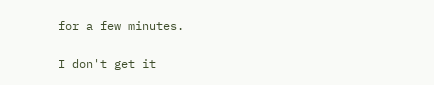for a few minutes.

I don't get it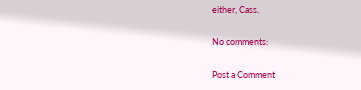either, Cass.

No comments:

Post a Comment